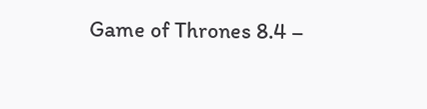Game of Thrones 8.4 –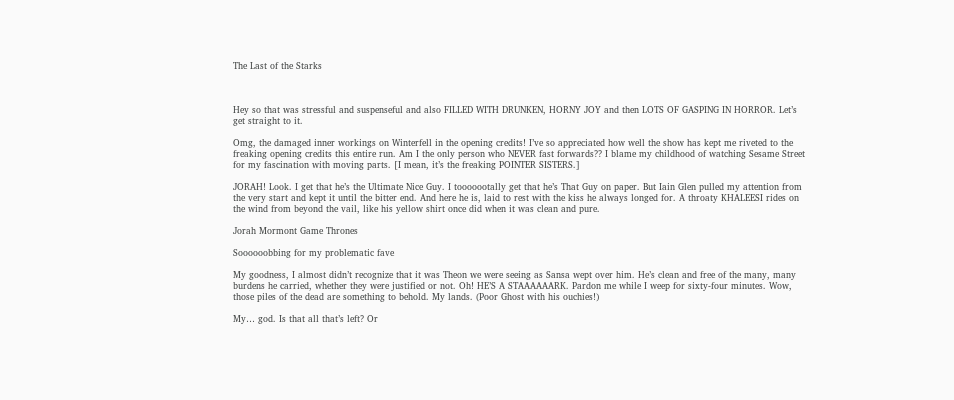The Last of the Starks



Hey so that was stressful and suspenseful and also FILLED WITH DRUNKEN, HORNY JOY and then LOTS OF GASPING IN HORROR. Let’s get straight to it.

Omg, the damaged inner workings on Winterfell in the opening credits! I’ve so appreciated how well the show has kept me riveted to the freaking opening credits this entire run. Am I the only person who NEVER fast forwards?? I blame my childhood of watching Sesame Street for my fascination with moving parts. [I mean, it’s the freaking POINTER SISTERS.]

JORAH! Look. I get that he’s the Ultimate Nice Guy. I tooooootally get that he’s That Guy on paper. But Iain Glen pulled my attention from the very start and kept it until the bitter end. And here he is, laid to rest with the kiss he always longed for. A throaty KHALEESI rides on the wind from beyond the vail, like his yellow shirt once did when it was clean and pure.

Jorah Mormont Game Thrones

Soooooobbing for my problematic fave

My goodness, I almost didn’t recognize that it was Theon we were seeing as Sansa wept over him. He’s clean and free of the many, many burdens he carried, whether they were justified or not. Oh! HE’S A STAAAAAARK. Pardon me while I weep for sixty-four minutes. Wow, those piles of the dead are something to behold. My lands. (Poor Ghost with his ouchies!)

My… god. Is that all that’s left? Or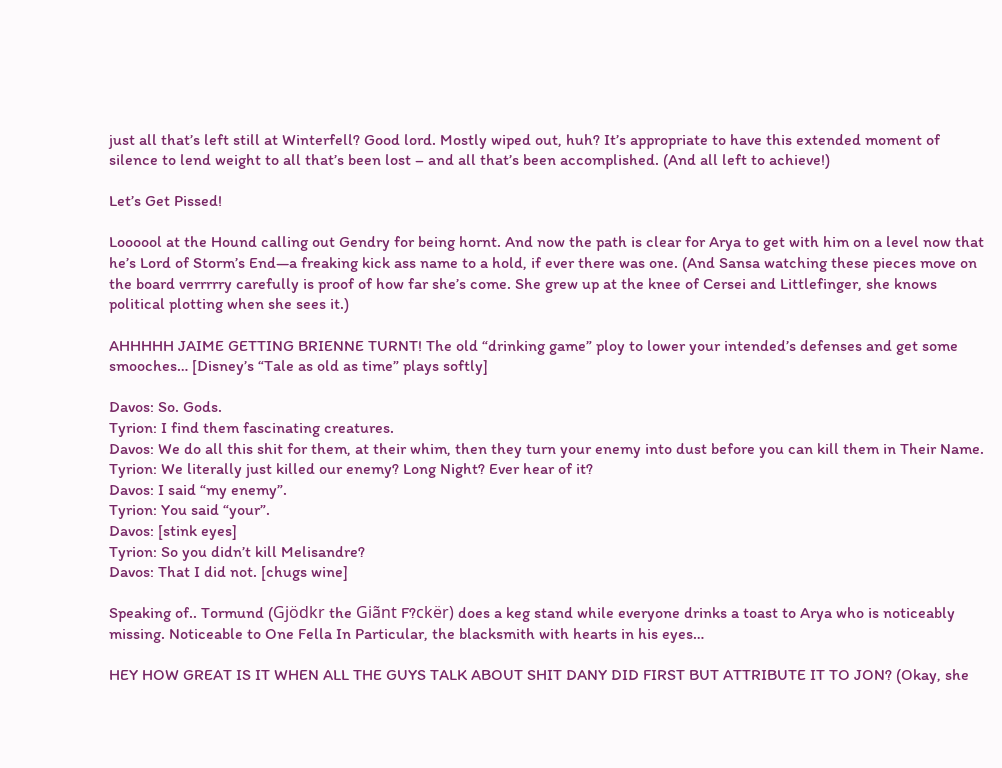just all that’s left still at Winterfell? Good lord. Mostly wiped out, huh? It’s appropriate to have this extended moment of silence to lend weight to all that’s been lost – and all that’s been accomplished. (And all left to achieve!)

Let’s Get Pissed!

Loooool at the Hound calling out Gendry for being hornt. And now the path is clear for Arya to get with him on a level now that he’s Lord of Storm’s End—a freaking kick ass name to a hold, if ever there was one. (And Sansa watching these pieces move on the board verrrrry carefully is proof of how far she’s come. She grew up at the knee of Cersei and Littlefinger, she knows political plotting when she sees it.)

AHHHHH JAIME GETTING BRIENNE TURNT! The old “drinking game” ploy to lower your intended’s defenses and get some smooches… [Disney’s “Tale as old as time” plays softly]

Davos: So. Gods.
Tyrion: I find them fascinating creatures.
Davos: We do all this shit for them, at their whim, then they turn your enemy into dust before you can kill them in Their Name.
Tyrion: We literally just killed our enemy? Long Night? Ever hear of it?
Davos: I said “my enemy”.
Tyrion: You said “your”.
Davos: [stink eyes]
Tyrion: So you didn’t kill Melisandre?
Davos: That I did not. [chugs wine]

Speaking of.. Tormund (Gjödkr the Giãnt F?ckër) does a keg stand while everyone drinks a toast to Arya who is noticeably missing. Noticeable to One Fella In Particular, the blacksmith with hearts in his eyes…

HEY HOW GREAT IS IT WHEN ALL THE GUYS TALK ABOUT SHIT DANY DID FIRST BUT ATTRIBUTE IT TO JON? (Okay, she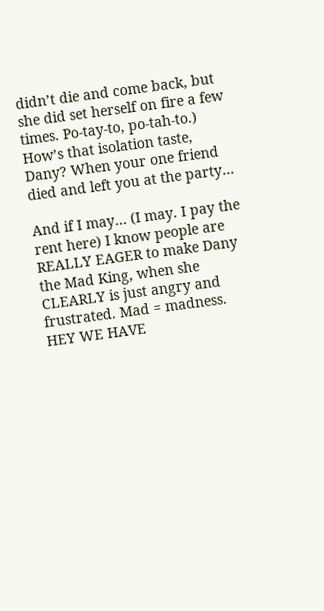didn’t die and come back, but she did set herself on fire a few times. Po-tay-to, po-tah-to.) How’s that isolation taste, Dany? When your one friend died and left you at the party…

And if I may… (I may. I pay the rent here) I know people are REALLY EAGER to make Dany the Mad King, when she CLEARLY is just angry and frustrated. Mad = madness. HEY WE HAVE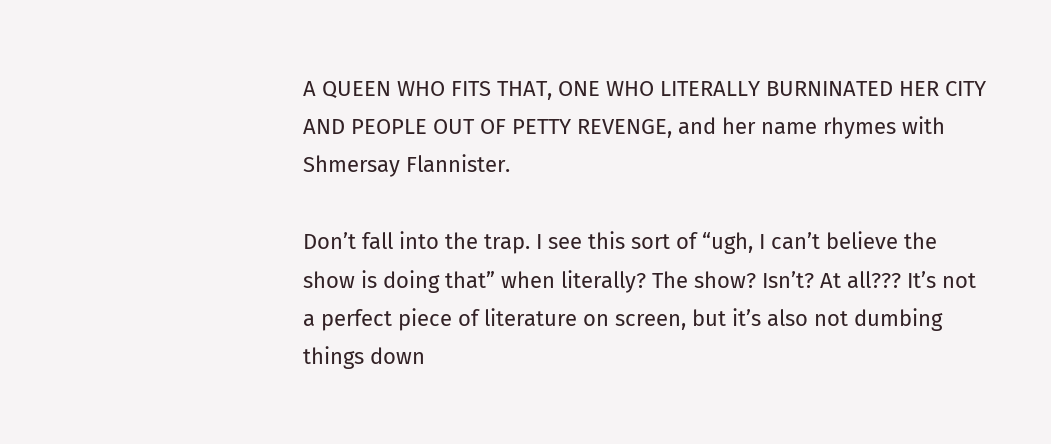A QUEEN WHO FITS THAT, ONE WHO LITERALLY BURNINATED HER CITY AND PEOPLE OUT OF PETTY REVENGE, and her name rhymes with Shmersay Flannister.

Don’t fall into the trap. I see this sort of “ugh, I can’t believe the show is doing that” when literally? The show? Isn’t? At all??? It’s not a perfect piece of literature on screen, but it’s also not dumbing things down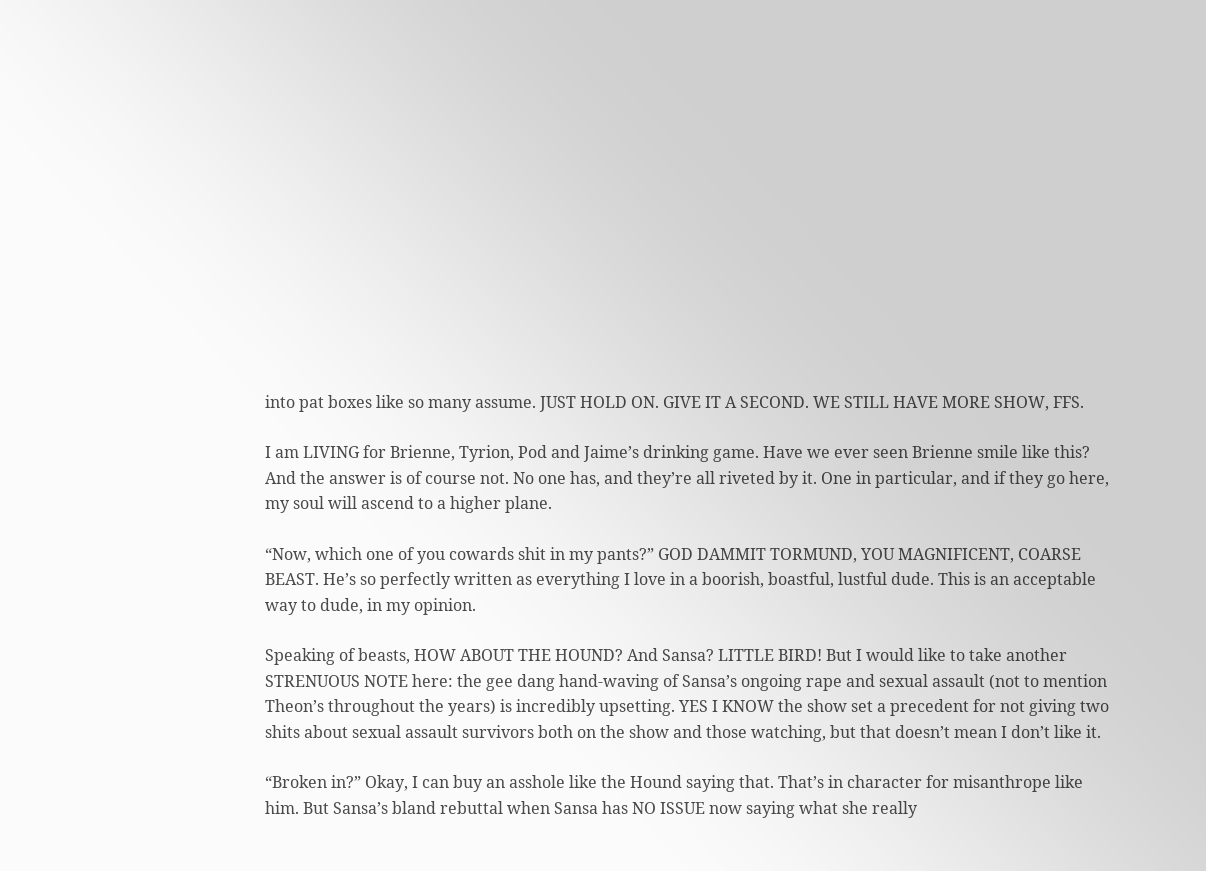into pat boxes like so many assume. JUST HOLD ON. GIVE IT A SECOND. WE STILL HAVE MORE SHOW, FFS.

I am LIVING for Brienne, Tyrion, Pod and Jaime’s drinking game. Have we ever seen Brienne smile like this? And the answer is of course not. No one has, and they’re all riveted by it. One in particular, and if they go here, my soul will ascend to a higher plane.

“Now, which one of you cowards shit in my pants?” GOD DAMMIT TORMUND, YOU MAGNIFICENT, COARSE BEAST. He’s so perfectly written as everything I love in a boorish, boastful, lustful dude. This is an acceptable way to dude, in my opinion.

Speaking of beasts, HOW ABOUT THE HOUND? And Sansa? LITTLE BIRD! But I would like to take another STRENUOUS NOTE here: the gee dang hand-waving of Sansa’s ongoing rape and sexual assault (not to mention Theon’s throughout the years) is incredibly upsetting. YES I KNOW the show set a precedent for not giving two shits about sexual assault survivors both on the show and those watching, but that doesn’t mean I don’t like it.

“Broken in?” Okay, I can buy an asshole like the Hound saying that. That’s in character for misanthrope like him. But Sansa’s bland rebuttal when Sansa has NO ISSUE now saying what she really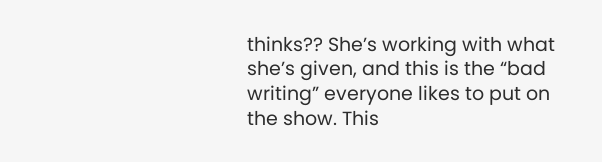thinks?? She’s working with what she’s given, and this is the “bad writing” everyone likes to put on the show. This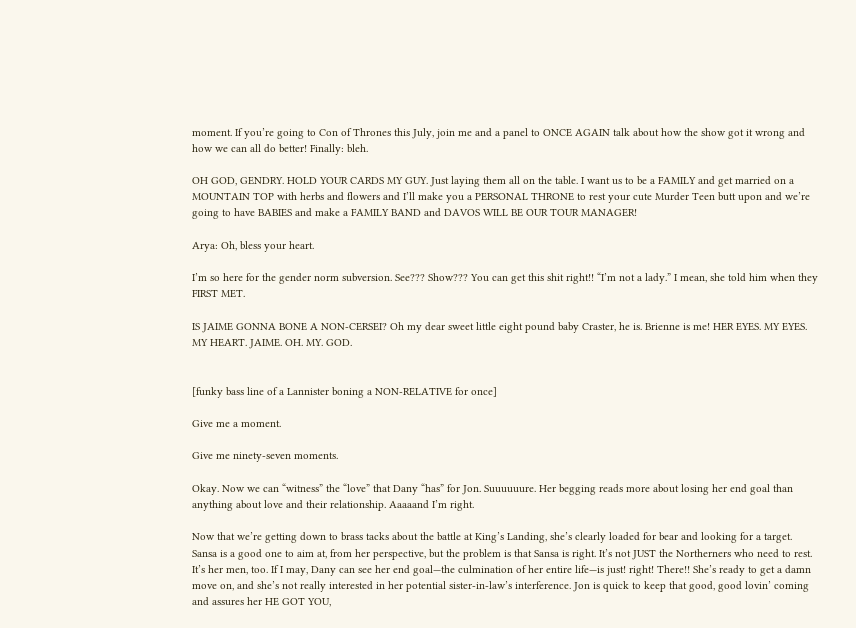moment. If you’re going to Con of Thrones this July, join me and a panel to ONCE AGAIN talk about how the show got it wrong and how we can all do better! Finally: bleh.

OH GOD, GENDRY. HOLD YOUR CARDS MY GUY. Just laying them all on the table. I want us to be a FAMILY and get married on a MOUNTAIN TOP with herbs and flowers and I’ll make you a PERSONAL THRONE to rest your cute Murder Teen butt upon and we’re going to have BABIES and make a FAMILY BAND and DAVOS WILL BE OUR TOUR MANAGER!

Arya: Oh, bless your heart.

I’m so here for the gender norm subversion. See??? Show??? You can get this shit right!! “I’m not a lady.” I mean, she told him when they FIRST MET.

IS JAIME GONNA BONE A NON-CERSEI? Oh my dear sweet little eight pound baby Craster, he is. Brienne is me! HER EYES. MY EYES. MY HEART. JAIME. OH. MY. GOD.


[funky bass line of a Lannister boning a NON-RELATIVE for once]

Give me a moment.

Give me ninety-seven moments.

Okay. Now we can “witness” the “love” that Dany “has” for Jon. Suuuuuure. Her begging reads more about losing her end goal than anything about love and their relationship. Aaaaand I’m right.

Now that we’re getting down to brass tacks about the battle at King’s Landing, she’s clearly loaded for bear and looking for a target. Sansa is a good one to aim at, from her perspective, but the problem is that Sansa is right. It’s not JUST the Northerners who need to rest. It’s her men, too. If I may, Dany can see her end goal—the culmination of her entire life—is just! right! There!! She’s ready to get a damn move on, and she’s not really interested in her potential sister-in-law’s interference. Jon is quick to keep that good, good lovin’ coming and assures her HE GOT YOU,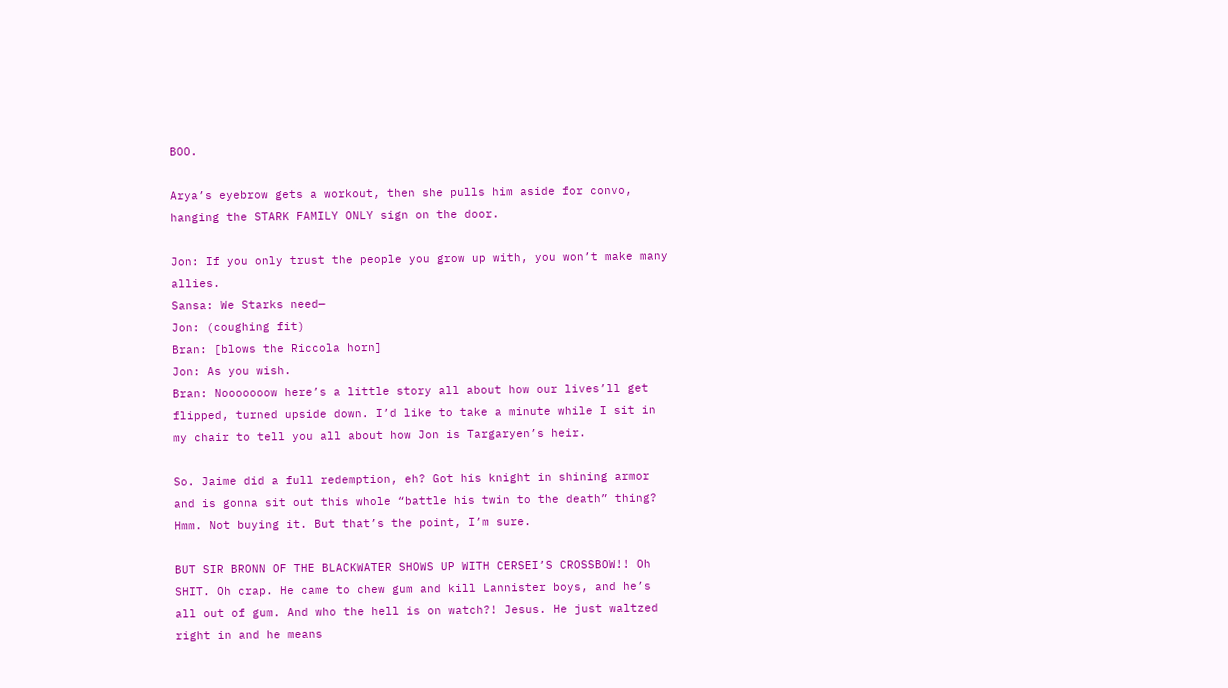BOO.

Arya’s eyebrow gets a workout, then she pulls him aside for convo, hanging the STARK FAMILY ONLY sign on the door.

Jon: If you only trust the people you grow up with, you won’t make many allies.
Sansa: We Starks need—
Jon: (coughing fit)
Bran: [blows the Riccola horn]
Jon: As you wish.
Bran: Nooooooow here’s a little story all about how our lives’ll get flipped, turned upside down. I’d like to take a minute while I sit in my chair to tell you all about how Jon is Targaryen’s heir.

So. Jaime did a full redemption, eh? Got his knight in shining armor and is gonna sit out this whole “battle his twin to the death” thing? Hmm. Not buying it. But that’s the point, I’m sure.

BUT SIR BRONN OF THE BLACKWATER SHOWS UP WITH CERSEI’S CROSSBOW!! Oh SHIT. Oh crap. He came to chew gum and kill Lannister boys, and he’s all out of gum. And who the hell is on watch?! Jesus. He just waltzed right in and he means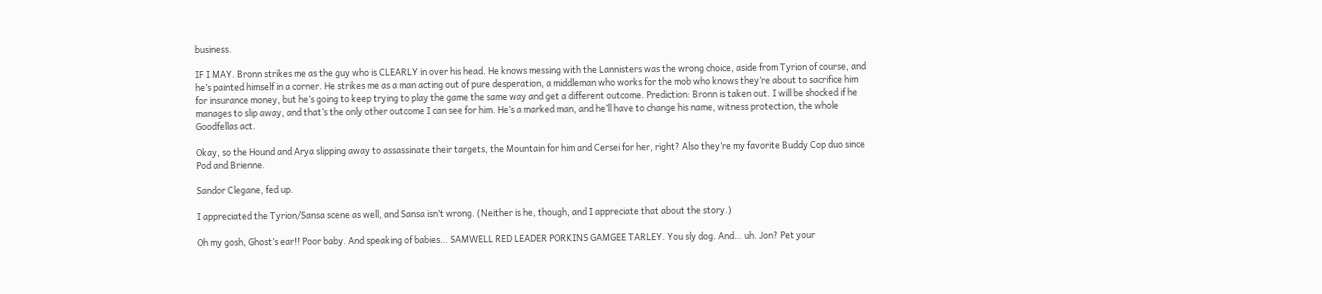business.

IF I MAY. Bronn strikes me as the guy who is CLEARLY in over his head. He knows messing with the Lannisters was the wrong choice, aside from Tyrion of course, and he’s painted himself in a corner. He strikes me as a man acting out of pure desperation, a middleman who works for the mob who knows they’re about to sacrifice him for insurance money, but he’s going to keep trying to play the game the same way and get a different outcome. Prediction: Bronn is taken out. I will be shocked if he manages to slip away, and that’s the only other outcome I can see for him. He’s a marked man, and he’ll have to change his name, witness protection, the whole Goodfellas act.

Okay, so the Hound and Arya slipping away to assassinate their targets, the Mountain for him and Cersei for her, right? Also they’re my favorite Buddy Cop duo since Pod and Brienne.

Sandor Clegane, fed up.

I appreciated the Tyrion/Sansa scene as well, and Sansa isn’t wrong. (Neither is he, though, and I appreciate that about the story.)

Oh my gosh, Ghost’s ear!! Poor baby. And speaking of babies… SAMWELL RED LEADER PORKINS GAMGEE TARLEY. You sly dog. And… uh. Jon? Pet your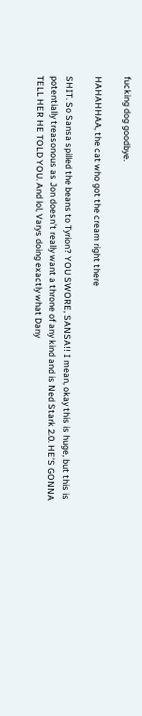fucking dog goodbye.

HAHAHHAA, the cat who got the cream right there

SHIT. So Sansa spilled the beans to Tyrion? YOU SWORE, SANSA!! I mean, okay this is huge, but this is potentially treasonous as Jon doesn’t really want a throne of any kind and is Ned Stark 2.0. HE’S GONNA TELL HER HE TOLD YOU. And lol, Varys doing exactly what Dany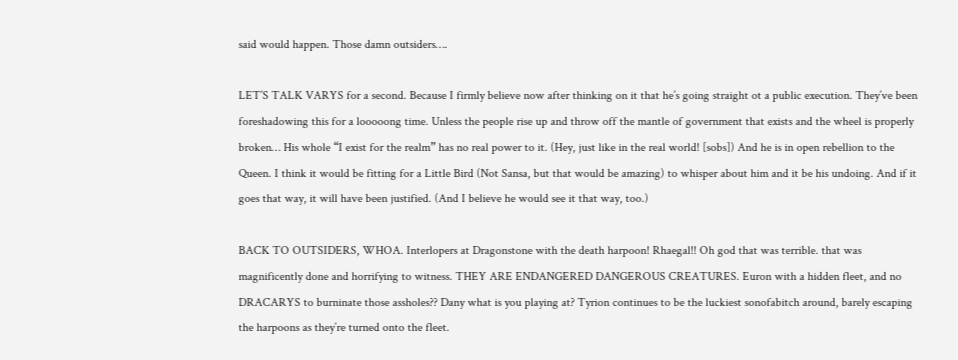said would happen. Those damn outsiders….

LET’S TALK VARYS for a second. Because I firmly believe now after thinking on it that he’s going straight ot a public execution. They’ve been foreshadowing this for a looooong time. Unless the people rise up and throw off the mantle of government that exists and the wheel is properly broken… His whole “I exist for the realm” has no real power to it. (Hey, just like in the real world! [sobs]) And he is in open rebellion to the Queen. I think it would be fitting for a Little Bird (Not Sansa, but that would be amazing) to whisper about him and it be his undoing. And if it goes that way, it will have been justified. (And I believe he would see it that way, too.)

BACK TO OUTSIDERS, WHOA. Interlopers at Dragonstone with the death harpoon! Rhaegal!! Oh god that was terrible. that was magnificently done and horrifying to witness. THEY ARE ENDANGERED DANGEROUS CREATURES. Euron with a hidden fleet, and no DRACARYS to burninate those assholes?? Dany what is you playing at? Tyrion continues to be the luckiest sonofabitch around, barely escaping the harpoons as they’re turned onto the fleet.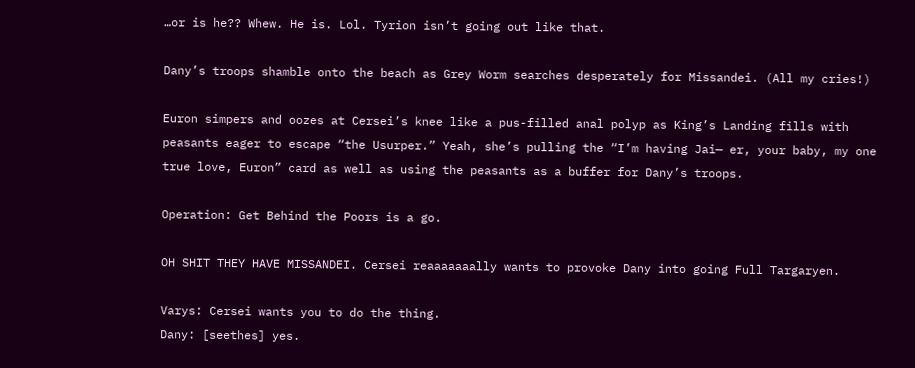…or is he?? Whew. He is. Lol. Tyrion isn’t going out like that.

Dany’s troops shamble onto the beach as Grey Worm searches desperately for Missandei. (All my cries!)

Euron simpers and oozes at Cersei’s knee like a pus-filled anal polyp as King’s Landing fills with peasants eager to escape “the Usurper.” Yeah, she’s pulling the “I’m having Jai— er, your baby, my one true love, Euron” card as well as using the peasants as a buffer for Dany’s troops.

Operation: Get Behind the Poors is a go.

OH SHIT THEY HAVE MISSANDEI. Cersei reaaaaaaally wants to provoke Dany into going Full Targaryen.

Varys: Cersei wants you to do the thing.
Dany: [seethes] yes.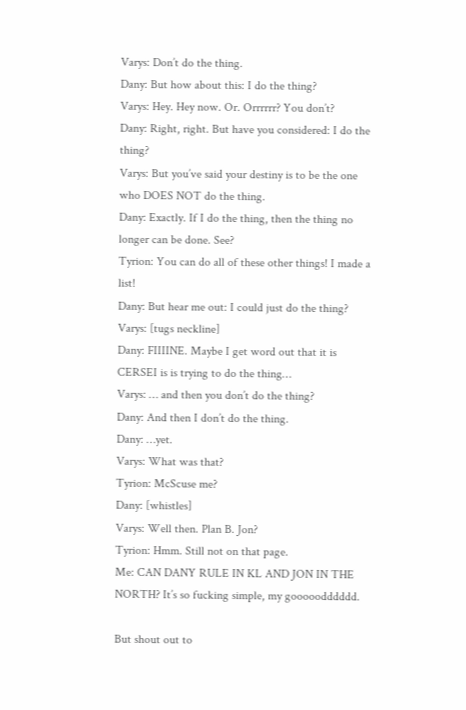Varys: Don’t do the thing.
Dany: But how about this: I do the thing?
Varys: Hey. Hey now. Or. Orrrrrr? You don’t?
Dany: Right, right. But have you considered: I do the thing?
Varys: But you’ve said your destiny is to be the one who DOES NOT do the thing.
Dany: Exactly. If I do the thing, then the thing no longer can be done. See?
Tyrion: You can do all of these other things! I made a list!
Dany: But hear me out: I could just do the thing?
Varys: [tugs neckline]
Dany: FIIIINE. Maybe I get word out that it is CERSEI is is trying to do the thing…
Varys: … and then you don’t do the thing?
Dany: And then I don’t do the thing.
Dany: …yet.
Varys: What was that?
Tyrion: McScuse me?
Dany: [whistles]
Varys: Well then. Plan B. Jon?
Tyrion: Hmm. Still not on that page.
Me: CAN DANY RULE IN KL AND JON IN THE NORTH? It’s so fucking simple, my gooooodddddd.

But shout out to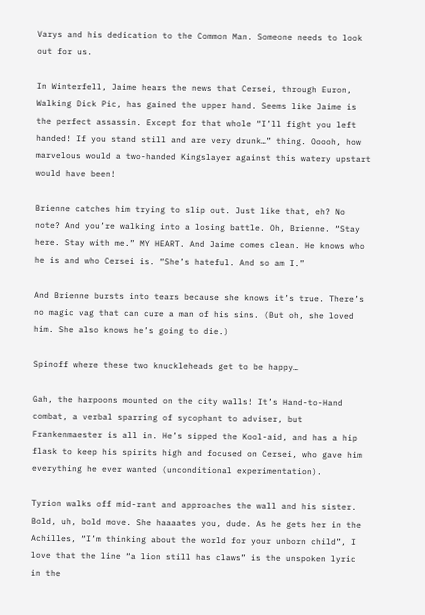Varys and his dedication to the Common Man. Someone needs to look out for us.

In Winterfell, Jaime hears the news that Cersei, through Euron, Walking Dick Pic, has gained the upper hand. Seems like Jaime is the perfect assassin. Except for that whole “I’ll fight you left handed! If you stand still and are very drunk…” thing. Ooooh, how marvelous would a two-handed Kingslayer against this watery upstart would have been!

Brienne catches him trying to slip out. Just like that, eh? No note? And you’re walking into a losing battle. Oh, Brienne. “Stay here. Stay with me.” MY HEART. And Jaime comes clean. He knows who he is and who Cersei is. “She’s hateful. And so am I.”

And Brienne bursts into tears because she knows it’s true. There’s no magic vag that can cure a man of his sins. (But oh, she loved him. She also knows he’s going to die.)

Spinoff where these two knuckleheads get to be happy…

Gah, the harpoons mounted on the city walls! It’s Hand-to-Hand combat, a verbal sparring of sycophant to adviser, but Frankenmaester is all in. He’s sipped the Kool-aid, and has a hip flask to keep his spirits high and focused on Cersei, who gave him everything he ever wanted (unconditional experimentation).

Tyrion walks off mid-rant and approaches the wall and his sister. Bold, uh, bold move. She haaaates you, dude. As he gets her in the Achilles, “I’m thinking about the world for your unborn child”, I love that the line “a lion still has claws” is the unspoken lyric in the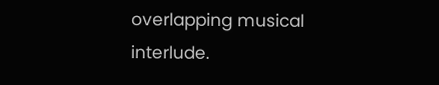overlapping musical interlude.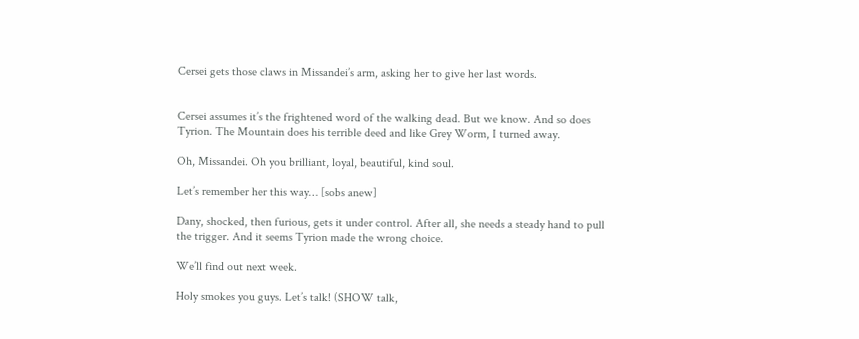Cersei gets those claws in Missandei’s arm, asking her to give her last words.


Cersei assumes it’s the frightened word of the walking dead. But we know. And so does Tyrion. The Mountain does his terrible deed and like Grey Worm, I turned away.

Oh, Missandei. Oh you brilliant, loyal, beautiful, kind soul.

Let’s remember her this way… [sobs anew]

Dany, shocked, then furious, gets it under control. After all, she needs a steady hand to pull the trigger. And it seems Tyrion made the wrong choice.

We’ll find out next week.

Holy smokes you guys. Let’s talk! (SHOW talk,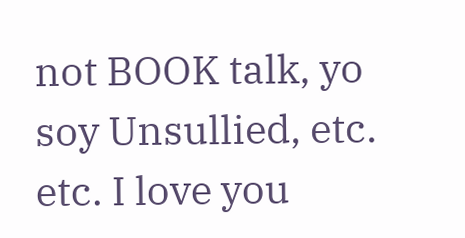not BOOK talk, yo soy Unsullied, etc. etc. I love you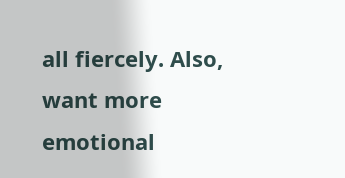all fiercely. Also, want more emotional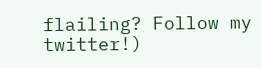flailing? Follow my twitter!)